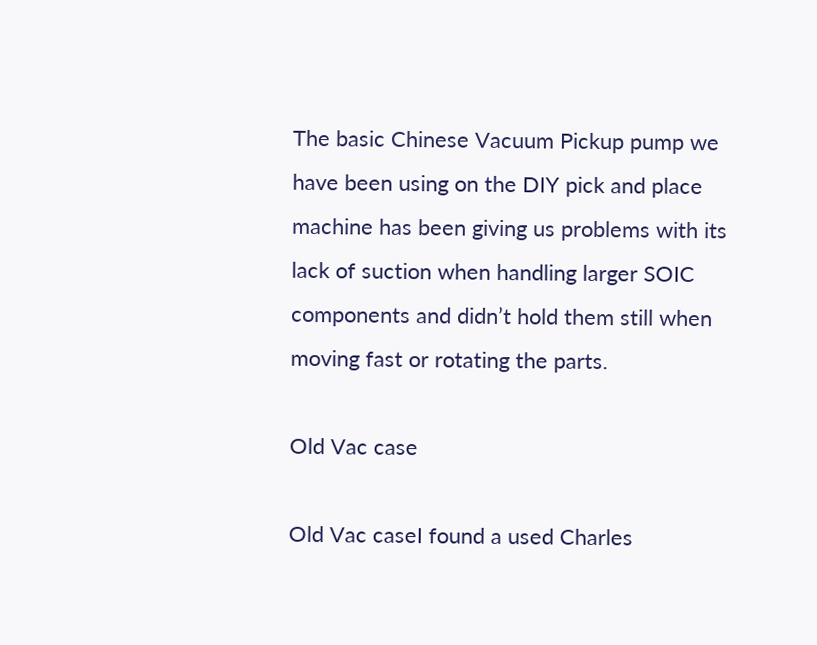The basic Chinese Vacuum Pickup pump we have been using on the DIY pick and place machine has been giving us problems with its lack of suction when handling larger SOIC components and didn’t hold them still when moving fast or rotating the parts.

Old Vac case

Old Vac caseI found a used Charles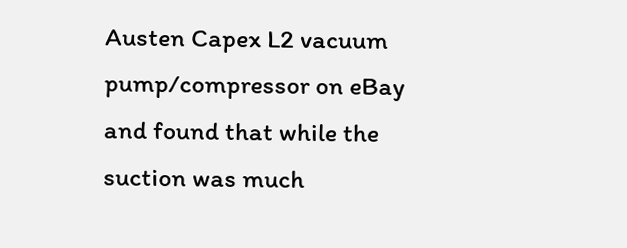Austen Capex L2 vacuum pump/compressor on eBay and found that while the suction was much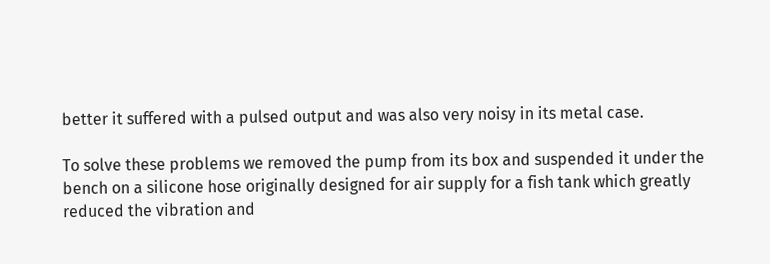better it suffered with a pulsed output and was also very noisy in its metal case.

To solve these problems we removed the pump from its box and suspended it under the bench on a silicone hose originally designed for air supply for a fish tank which greatly reduced the vibration and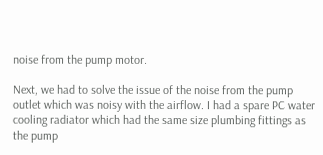noise from the pump motor.

Next, we had to solve the issue of the noise from the pump outlet which was noisy with the airflow. I had a spare PC water cooling radiator which had the same size plumbing fittings as the pump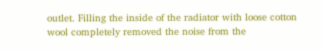outlet. Filling the inside of the radiator with loose cotton wool completely removed the noise from the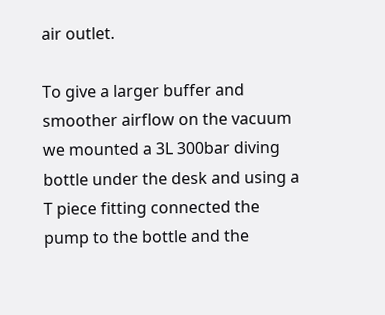air outlet.

To give a larger buffer and smoother airflow on the vacuum we mounted a 3L 300bar diving bottle under the desk and using a T piece fitting connected the pump to the bottle and the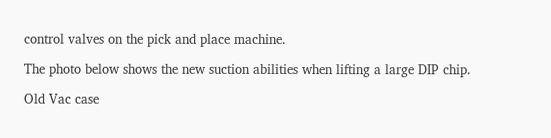control valves on the pick and place machine.

The photo below shows the new suction abilities when lifting a large DIP chip.

Old Vac case